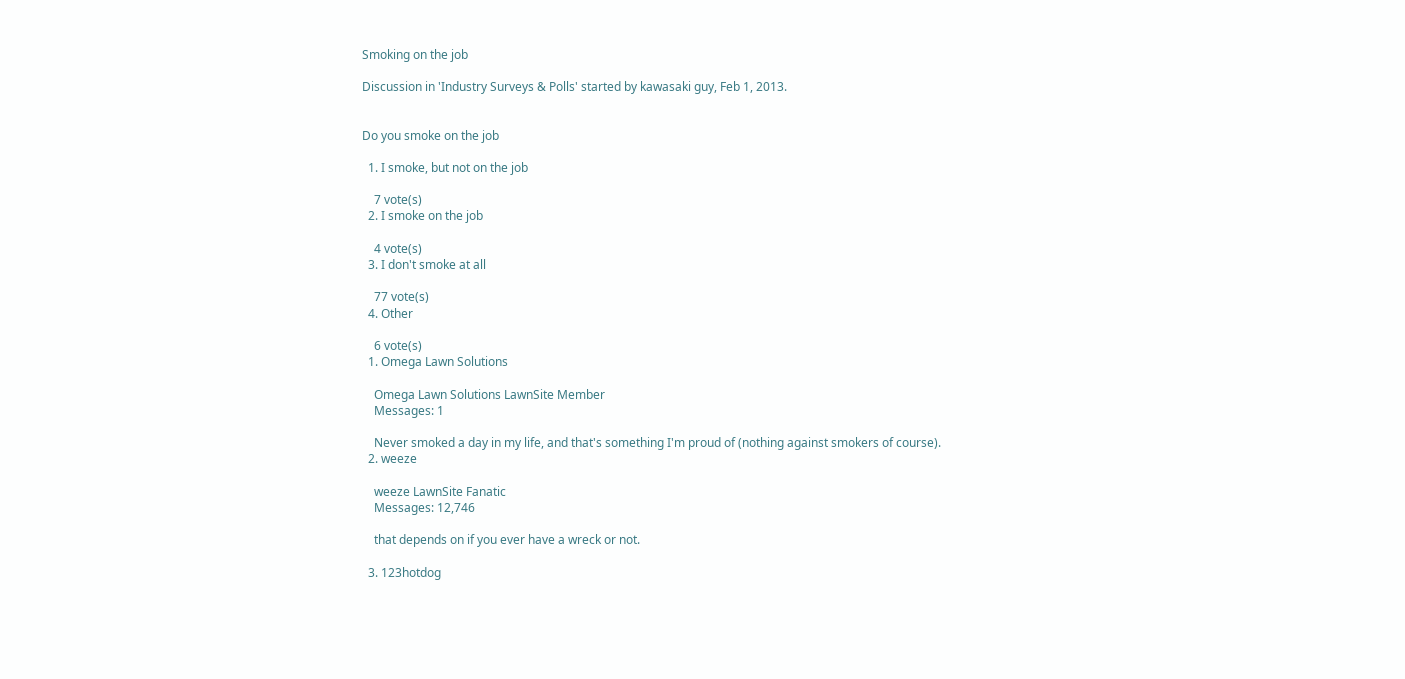Smoking on the job

Discussion in 'Industry Surveys & Polls' started by kawasaki guy, Feb 1, 2013.


Do you smoke on the job

  1. I smoke, but not on the job

    7 vote(s)
  2. I smoke on the job

    4 vote(s)
  3. I don't smoke at all

    77 vote(s)
  4. Other

    6 vote(s)
  1. Omega Lawn Solutions

    Omega Lawn Solutions LawnSite Member
    Messages: 1

    Never smoked a day in my life, and that's something I'm proud of (nothing against smokers of course).
  2. weeze

    weeze LawnSite Fanatic
    Messages: 12,746

    that depends on if you ever have a wreck or not.

  3. 123hotdog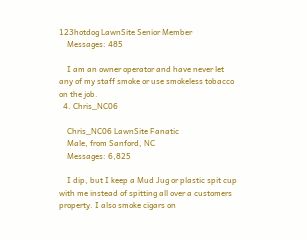123hotdog LawnSite Senior Member
    Messages: 485

    I am an owner operator and have never let any of my staff smoke or use smokeless tobacco on the job.
  4. Chris_NC06

    Chris_NC06 LawnSite Fanatic
    Male, from Sanford, NC
    Messages: 6,825

    I dip, but I keep a Mud Jug or plastic spit cup with me instead of spitting all over a customers property. I also smoke cigars on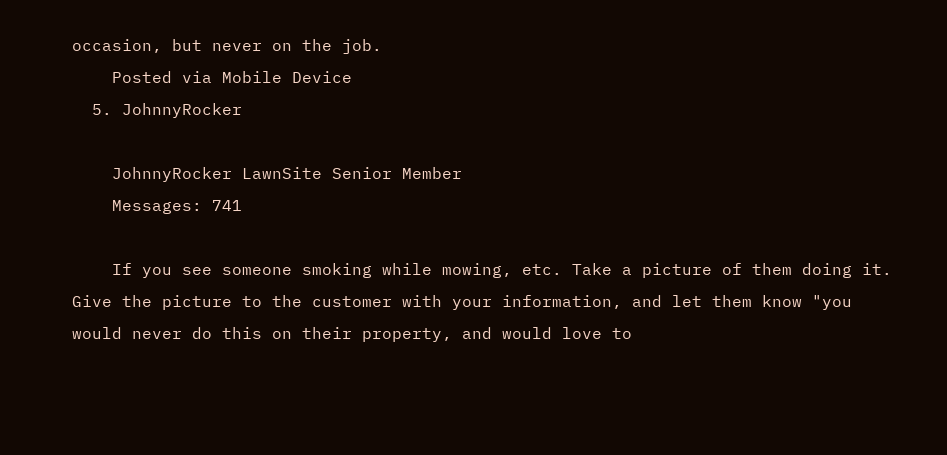occasion, but never on the job.
    Posted via Mobile Device
  5. JohnnyRocker

    JohnnyRocker LawnSite Senior Member
    Messages: 741

    If you see someone smoking while mowing, etc. Take a picture of them doing it. Give the picture to the customer with your information, and let them know "you would never do this on their property, and would love to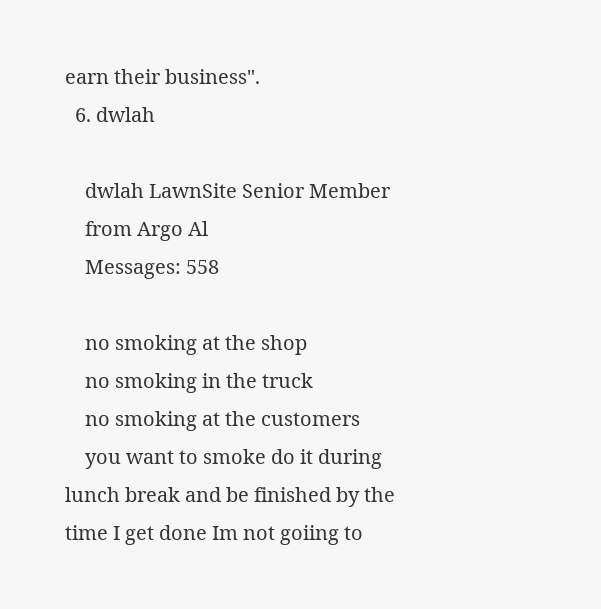earn their business".
  6. dwlah

    dwlah LawnSite Senior Member
    from Argo Al
    Messages: 558

    no smoking at the shop
    no smoking in the truck
    no smoking at the customers
    you want to smoke do it during lunch break and be finished by the time I get done Im not goiing to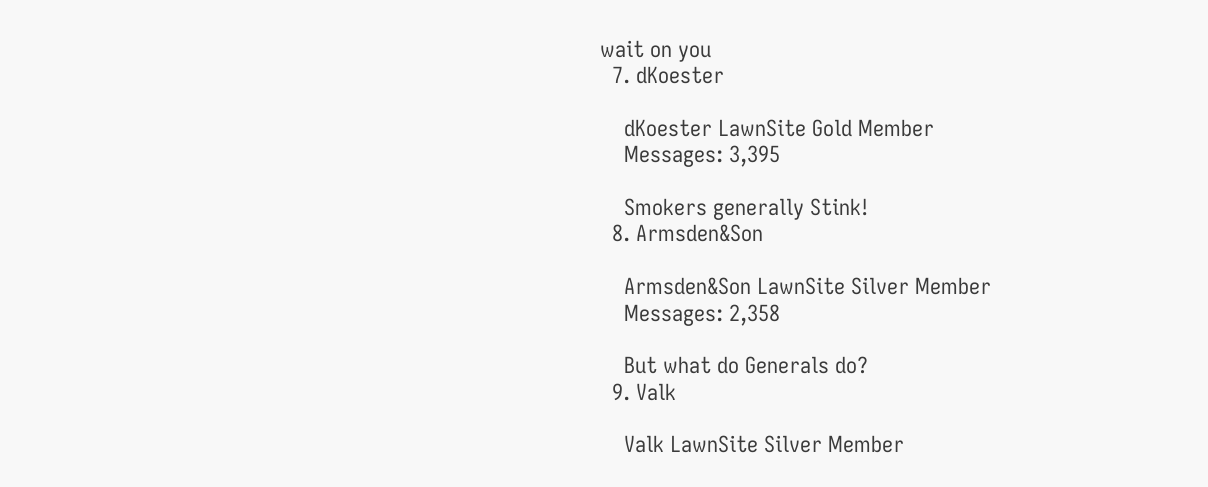wait on you
  7. dKoester

    dKoester LawnSite Gold Member
    Messages: 3,395

    Smokers generally Stink!
  8. Armsden&Son

    Armsden&Son LawnSite Silver Member
    Messages: 2,358

    But what do Generals do?
  9. Valk

    Valk LawnSite Silver Member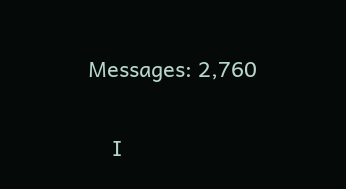Messages: 2,760

    I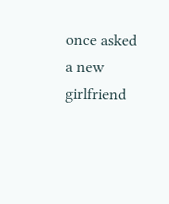once asked a new girlfriend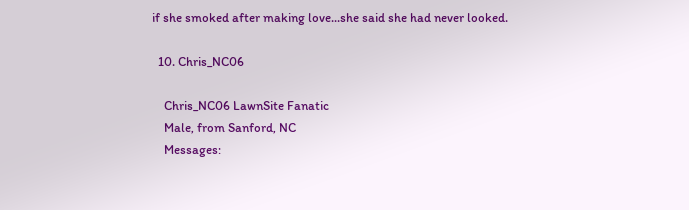if she smoked after making love...she said she had never looked.

  10. Chris_NC06

    Chris_NC06 LawnSite Fanatic
    Male, from Sanford, NC
    Messages: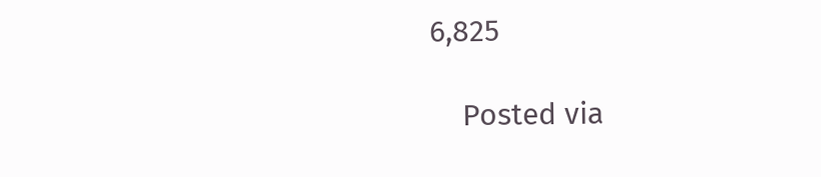6,825

    Posted via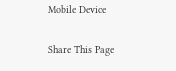Mobile Device

Share This Page